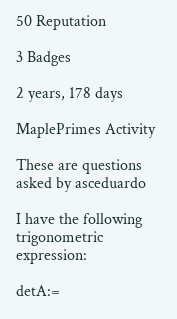50 Reputation

3 Badges

2 years, 178 days

MaplePrimes Activity

These are questions asked by asceduardo

I have the following trigonometric expression:

detA:=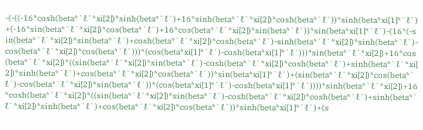-(-((-16*cosh(beta*`ℓ`*xi[2])*sinh(beta*`ℓ`)+16*sinh(beta*`ℓ`*xi[2])*cosh(beta*`ℓ`))*sinh(beta*xi[1]*`ℓ`)+(-16*sin(beta*`ℓ`*xi[2])*cos(beta*`ℓ`)+16*cos(beta*`ℓ`*xi[2])*sin(beta*`ℓ`))*sin(beta*xi[1]*`ℓ`)-(16*(-sin(beta*`ℓ`*xi[2])*sin(beta*`ℓ`)+cosh(beta*`ℓ`*xi[2])*cosh(beta*`ℓ`)-sinh(beta*`ℓ`*xi[2])*sinh(beta*`ℓ`)-cos(beta*`ℓ`*xi[2])*cos(beta*`ℓ`)))*(cos(beta*xi[1]*`ℓ`)-cosh(beta*xi[1]*`ℓ`)))*sin(beta*`ℓ`*xi[2])+16*cos(beta*`ℓ`*xi[2])*((sin(beta*`ℓ`*xi[2])*sin(beta*`ℓ`)-cosh(beta*`ℓ`*xi[2])*cosh(beta*`ℓ`)+sinh(beta*`ℓ`*xi[2])*sinh(beta*`ℓ`)+cos(beta*`ℓ`*xi[2])*cos(beta*`ℓ`))*sin(beta*xi[1]*`ℓ`)+(sin(beta*`ℓ`*xi[2])*cos(beta*`ℓ`)-cos(beta*`ℓ`*xi[2])*sin(beta*`ℓ`))*(cos(beta*xi[1]*`ℓ`)-cosh(beta*xi[1]*`ℓ`))))*sinh(beta*`ℓ`*xi[2])+16*cosh(beta*`ℓ`*xi[2])*((sin(beta*`ℓ`*xi[2])*sin(beta*`ℓ`)-cosh(beta*`ℓ`*xi[2])*cosh(beta*`ℓ`)+sinh(beta*`ℓ`*xi[2])*sinh(beta*`ℓ`)+cos(beta*`ℓ`*xi[2])*cos(beta*`ℓ`))*sinh(beta*xi[1]*`ℓ`)+(s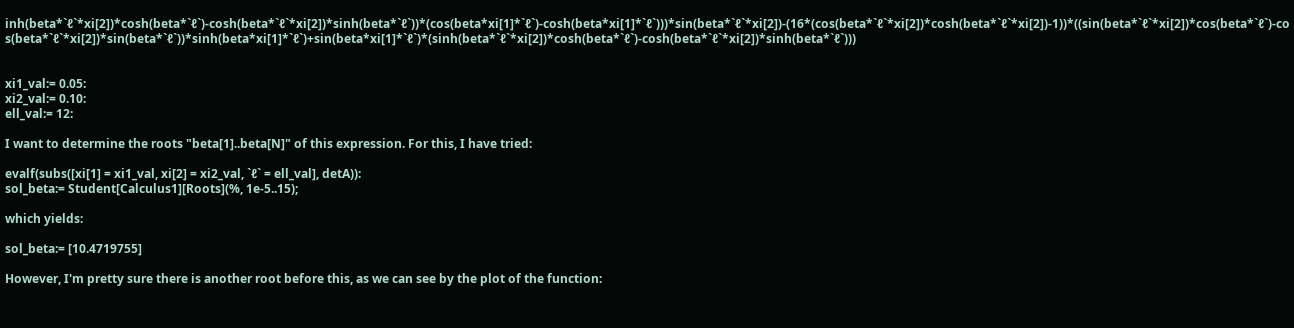inh(beta*`ℓ`*xi[2])*cosh(beta*`ℓ`)-cosh(beta*`ℓ`*xi[2])*sinh(beta*`ℓ`))*(cos(beta*xi[1]*`ℓ`)-cosh(beta*xi[1]*`ℓ`)))*sin(beta*`ℓ`*xi[2])-(16*(cos(beta*`ℓ`*xi[2])*cosh(beta*`ℓ`*xi[2])-1))*((sin(beta*`ℓ`*xi[2])*cos(beta*`ℓ`)-cos(beta*`ℓ`*xi[2])*sin(beta*`ℓ`))*sinh(beta*xi[1]*`ℓ`)+sin(beta*xi[1]*`ℓ`)*(sinh(beta*`ℓ`*xi[2])*cosh(beta*`ℓ`)-cosh(beta*`ℓ`*xi[2])*sinh(beta*`ℓ`)))


xi1_val:= 0.05:
xi2_val:= 0.10:
ell_val:= 12:

I want to determine the roots "beta[1]..beta[N]" of this expression. For this, I have tried:

evalf(subs([xi[1] = xi1_val, xi[2] = xi2_val, `ℓ` = ell_val], detA)):
sol_beta:= Student[Calculus1][Roots](%, 1e-5..15);

which yields:

sol_beta:= [10.4719755]

However, I'm pretty sure there is another root before this, as we can see by the plot of the function: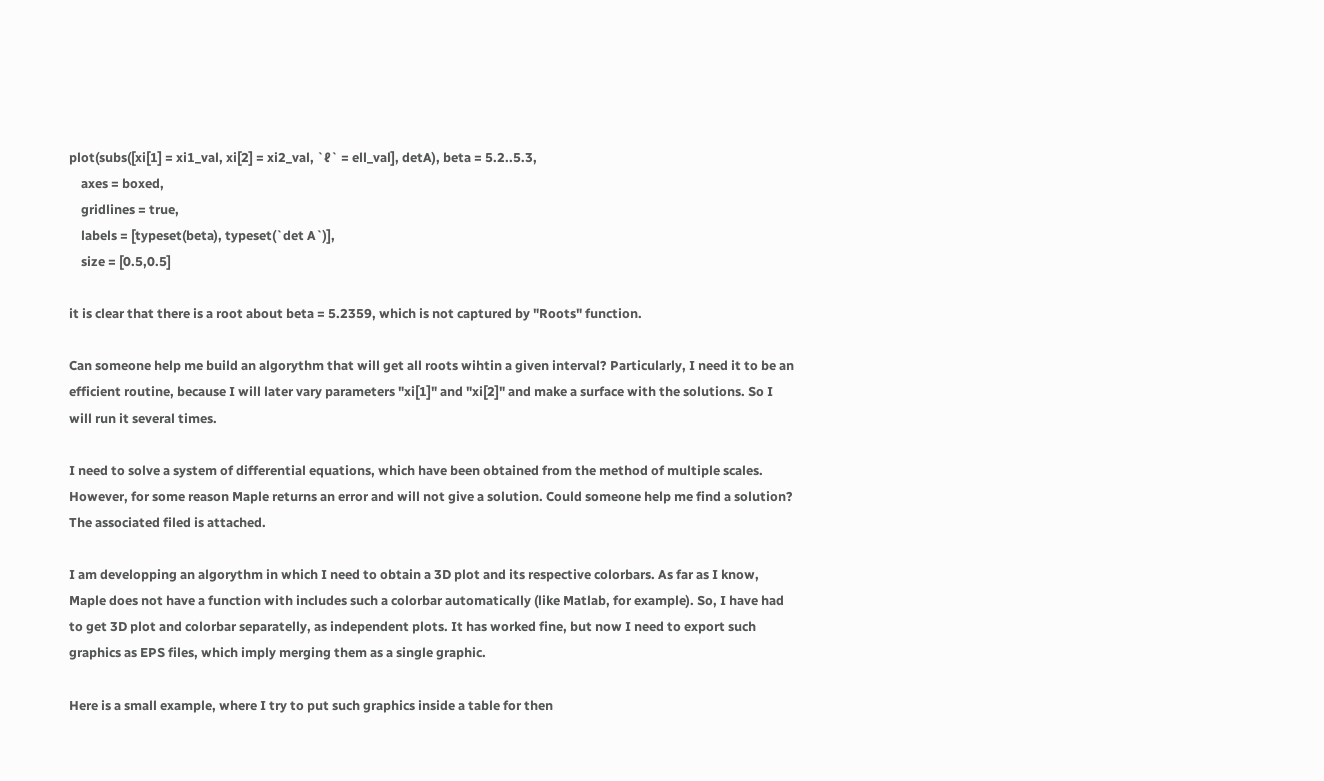plot(subs([xi[1] = xi1_val, xi[2] = xi2_val, `ℓ` = ell_val], detA), beta = 5.2..5.3,
    axes = boxed,
    gridlines = true,
    labels = [typeset(beta), typeset(`det A`)],
    size = [0.5,0.5]

it is clear that there is a root about beta = 5.2359, which is not captured by "Roots" function.

Can someone help me build an algorythm that will get all roots wihtin a given interval? Particularly, I need it to be an efficient routine, because I will later vary parameters "xi[1]" and "xi[2]" and make a surface with the solutions. So I will run it several times.

I need to solve a system of differential equations, which have been obtained from the method of multiple scales. However, for some reason Maple returns an error and will not give a solution. Could someone help me find a solution? The associated filed is attached.

I am developping an algorythm in which I need to obtain a 3D plot and its respective colorbars. As far as I know, Maple does not have a function with includes such a colorbar automatically (like Matlab, for example). So, I have had to get 3D plot and colorbar separatelly, as independent plots. It has worked fine, but now I need to export such graphics as EPS files, which imply merging them as a single graphic.

Here is a small example, where I try to put such graphics inside a table for then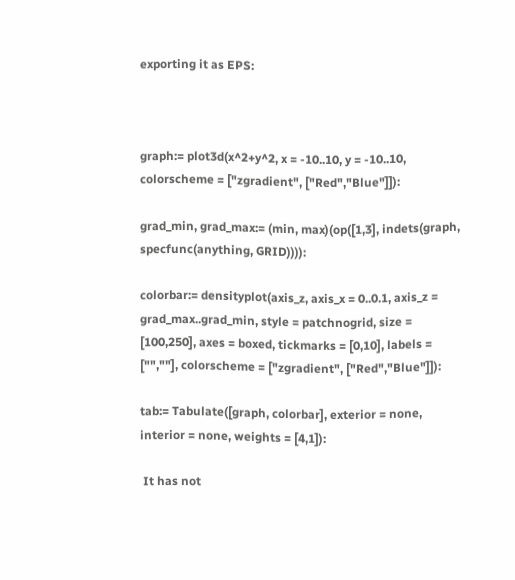exporting it as EPS:



graph:= plot3d(x^2+y^2, x = -10..10, y = -10..10, colorscheme = ["zgradient", ["Red","Blue"]]):

grad_min, grad_max:= (min, max)(op([1,3], indets(graph, specfunc(anything, GRID)))):

colorbar:= densityplot(axis_z, axis_x = 0..0.1, axis_z = grad_max..grad_min, style = patchnogrid, size = [100,250], axes = boxed, tickmarks = [0,10], labels = ["",""], colorscheme = ["zgradient", ["Red","Blue"]]):

tab:= Tabulate([graph, colorbar], exterior = none, interior = none, weights = [4,1]):

 It has not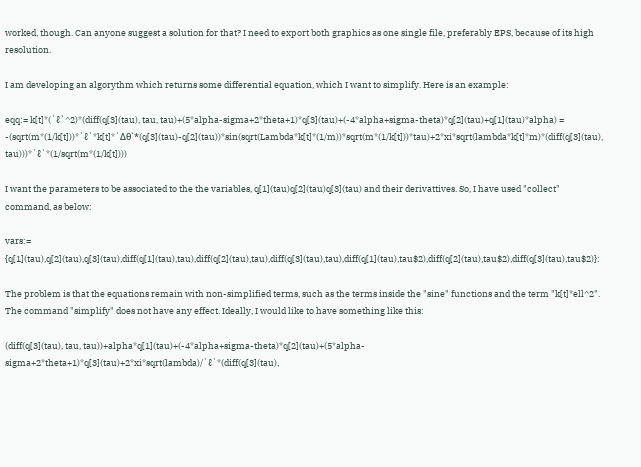worked, though. Can anyone suggest a solution for that? I need to export both graphics as one single file, preferably EPS, because of its high resolution.

I am developing an algorythm which returns some differential equation, which I want to simplify. Here is an example:

eqq:= k[t]*(`ℓ`^2)*(diff(q[3](tau), tau, tau)+(5*alpha-sigma+2*theta+1)*q[3](tau)+(-4*alpha+sigma-theta)*q[2](tau)+q[1](tau)*alpha) = -(sqrt(m*(1/k[t]))*`ℓ`*k[t]*`Δθ`*(q[3](tau)-q[2](tau))*sin(sqrt(Lambda*k[t]*(1/m))*sqrt(m*(1/k[t]))*tau)+2*xi*sqrt(lambda*k[t]*m)*(diff(q[3](tau), tau)))*`ℓ`*(1/sqrt(m*(1/k[t])))

I want the parameters to be associated to the the variables, q[1](tau)q[2](tau)q[3](tau) and their derivattives. So, I have used "collect" command, as below:

vars:= {q[1](tau),q[2](tau),q[3](tau),diff(q[1](tau),tau),diff(q[2](tau),tau),diff(q[3](tau),tau),diff(q[1](tau),tau$2),diff(q[2](tau),tau$2),diff(q[3](tau),tau$2)}:

The problem is that the equations remain with non-simplified terms, such as the terms inside the "sine" functions and the term "k[t]*ell^2". The command "simplify" does not have any effect. Ideally, I would like to have something like this:

(diff(q[3](tau), tau, tau))+alpha*q[1](tau)+(-4*alpha+sigma-theta)*q[2](tau)+(5*alpha-sigma+2*theta+1)*q[3](tau)+2*xi*sqrt(lambda)/`ℓ`*(diff(q[3](tau),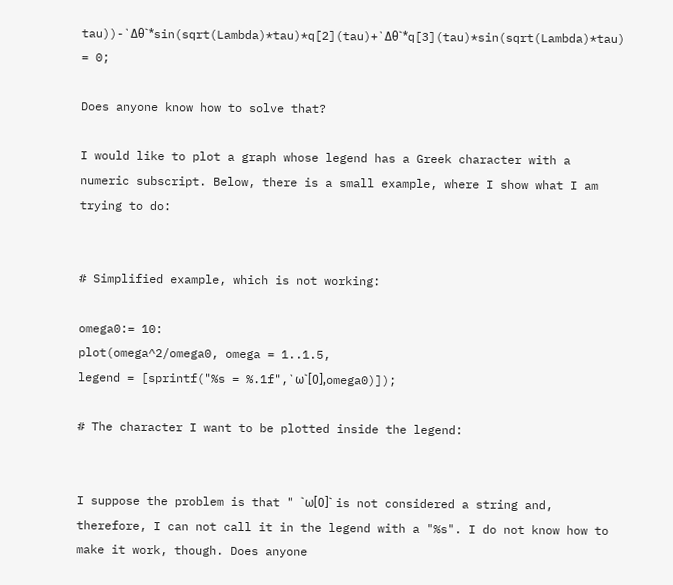tau))-`Δθ`*sin(sqrt(Lambda)*tau)*q[2](tau)+`Δθ`*q[3](tau)*sin(sqrt(Lambda)*tau) = 0;

Does anyone know how to solve that?

I would like to plot a graph whose legend has a Greek character with a numeric subscript. Below, there is a small example, where I show what I am trying to do:


# Simplified example, which is not working:

omega0:= 10:
plot(omega^2/omega0, omega = 1..1.5,
legend = [sprintf("%s = %.1f",`ω`[0],omega0)]);

# The character I want to be plotted inside the legend:


I suppose the problem is that " `ω[0]` is not considered a string and, therefore, I can not call it in the legend with a "%s". I do not know how to make it work, though. Does anyone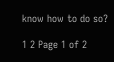know how to do so?

1 2 Page 1 of 2